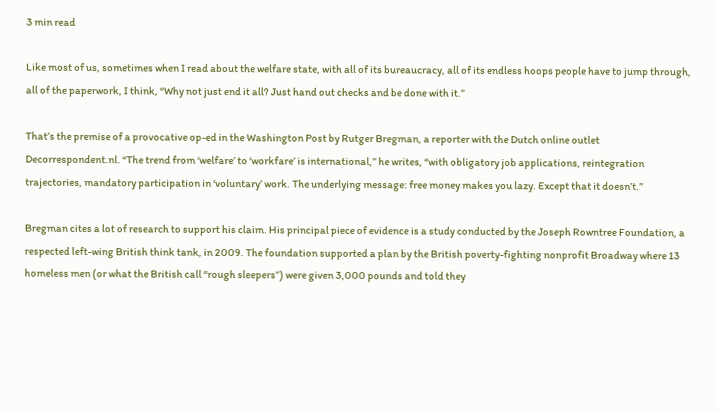3 min read

Like most of us, sometimes when I read about the welfare state, with all of its bureaucracy, all of its endless hoops people have to jump through, all of the paperwork, I think, “Why not just end it all? Just hand out checks and be done with it.”

That’s the premise of a provocative op-ed in the Washington Post by Rutger Bregman, a reporter with the Dutch online outlet Decorrespondent.nl. “The trend from ‘welfare’ to ‘workfare’ is international,” he writes, “with obligatory job applications, reintegration trajectories, mandatory participation in ‘voluntary’ work. The underlying message: free money makes you lazy. Except that it doesn’t.”

Bregman cites a lot of research to support his claim. His principal piece of evidence is a study conducted by the Joseph Rowntree Foundation, a respected left-wing British think tank, in 2009. The foundation supported a plan by the British poverty-fighting nonprofit Broadway where 13 homeless men (or what the British call “rough sleepers”) were given 3,000 pounds and told they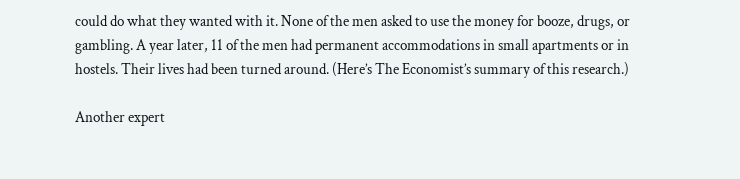could do what they wanted with it. None of the men asked to use the money for booze, drugs, or gambling. A year later, 11 of the men had permanent accommodations in small apartments or in hostels. Their lives had been turned around. (Here’s The Economist’s summary of this research.)

Another expert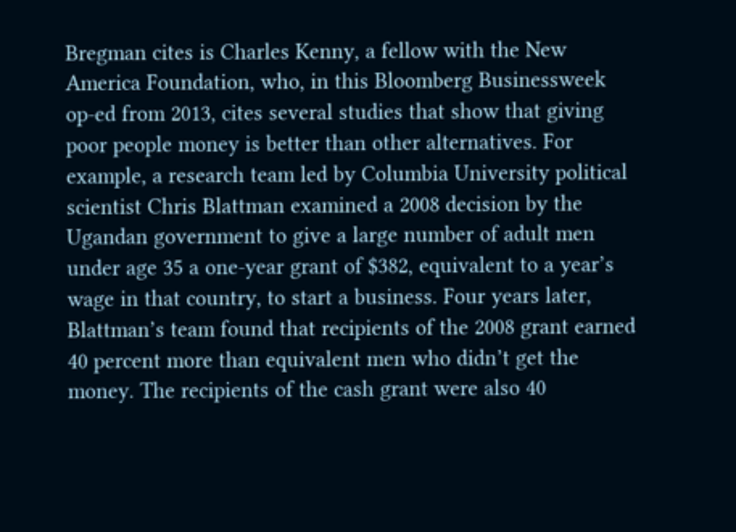Bregman cites is Charles Kenny, a fellow with the New America Foundation, who, in this Bloomberg Businessweek op-ed from 2013, cites several studies that show that giving poor people money is better than other alternatives. For example, a research team led by Columbia University political scientist Chris Blattman examined a 2008 decision by the Ugandan government to give a large number of adult men under age 35 a one-year grant of $382, equivalent to a year’s wage in that country, to start a business. Four years later, Blattman’s team found that recipients of the 2008 grant earned 40 percent more than equivalent men who didn’t get the money. The recipients of the cash grant were also 40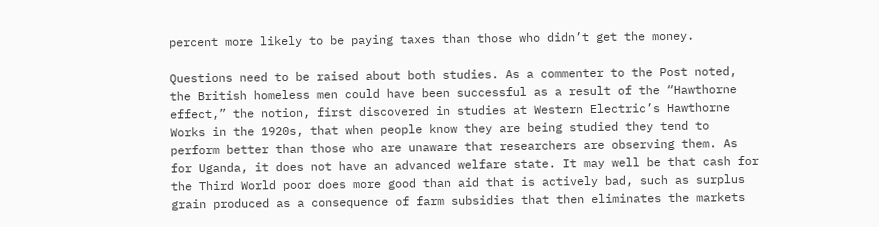percent more likely to be paying taxes than those who didn’t get the money.

Questions need to be raised about both studies. As a commenter to the Post noted, the British homeless men could have been successful as a result of the “Hawthorne effect,” the notion, first discovered in studies at Western Electric’s Hawthorne Works in the 1920s, that when people know they are being studied they tend to perform better than those who are unaware that researchers are observing them. As for Uganda, it does not have an advanced welfare state. It may well be that cash for the Third World poor does more good than aid that is actively bad, such as surplus grain produced as a consequence of farm subsidies that then eliminates the markets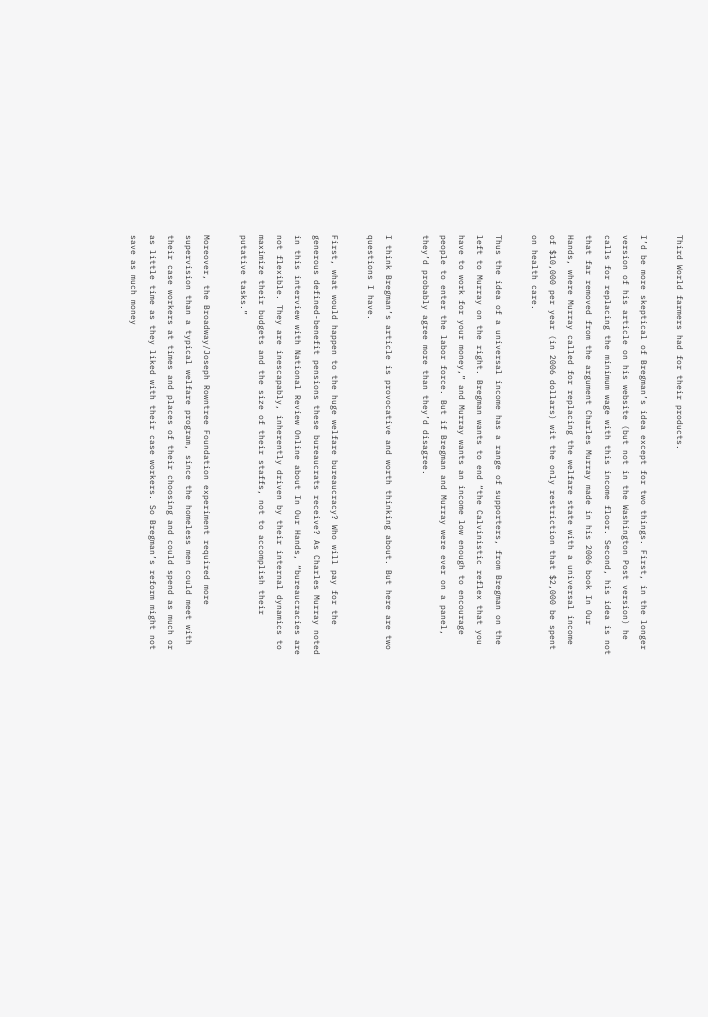Third World farmers had for their products.

I’d be more skeptical of Bregman’s idea except for two things. First, in the longer version of his article on his website (but not in the Washington Post version) he calls for replacing the minimum wage with this income floor. Second, his idea is not that far removed from the argument Charles Murray made in his 2006 book In Our Hands, where Murray called for replacing the welfare state with a universal income of $10,000 per year (in 2006 dollars) wit the only restriction that $2,000 be spent on health care.

Thus the idea of a universal income has a range of supporters, from Bregman on the left to Murray on the right. Bregman wants to end “the Calvinistic reflex that you have to work for your money,” and Murray wants an income low enough to encourage people to enter the labor force. But if Bregman and Murray were ever on a panel, they’d probably agree more than they’d disagree.

I think Bregman’s article is provocative and worth thinking about. But here are two questions I have.

First, what would happen to the huge welfare bureaucracy? Who will pay for the generous defined-benefit pensions these bureaucrats receive? As Charles Murray noted in this interview with National Review Online about In Our Hands, “bureaucracies are not flexible. They are inescapably, inherently driven by their internal dynamics to maximize their budgets and the size of their staffs, not to accomplish their putative tasks.”

Moreover, the Broadway/Joseph Rowntree Foundation experiment required more supervision than a typical welfare program, since the homeless men could meet with their case workers at times and places of their choosing and could spend as much or as little time as they liked with their case workers. So Bregman’s reform might not save as much money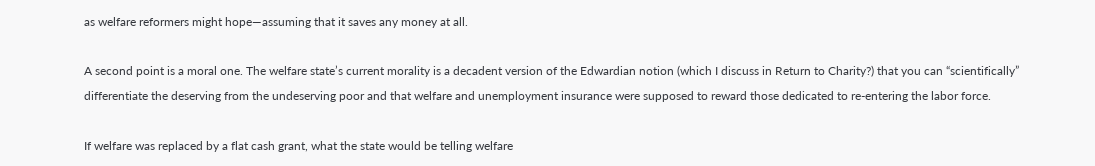as welfare reformers might hope—assuming that it saves any money at all.

A second point is a moral one. The welfare state’s current morality is a decadent version of the Edwardian notion (which I discuss in Return to Charity?) that you can “scientifically” differentiate the deserving from the undeserving poor and that welfare and unemployment insurance were supposed to reward those dedicated to re-entering the labor force.

If welfare was replaced by a flat cash grant, what the state would be telling welfare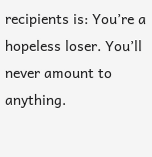recipients is: You’re a hopeless loser. You’ll never amount to anything.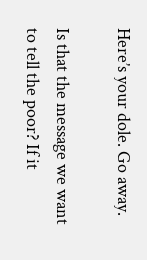Here’s your dole. Go away.

Is that the message we want to tell the poor? If it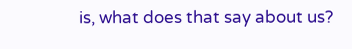is, what does that say about us?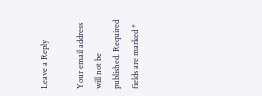Leave a Reply

Your email address will not be published. Required fields are marked *